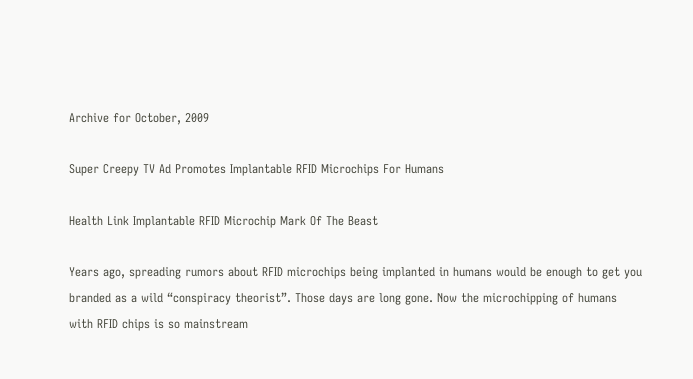Archive for October, 2009

Super Creepy TV Ad Promotes Implantable RFID Microchips For Humans

Health Link Implantable RFID Microchip Mark Of The Beast

Years ago, spreading rumors about RFID microchips being implanted in humans would be enough to get you branded as a wild “conspiracy theorist”. Those days are long gone. Now the microchipping of humans with RFID chips is so mainstream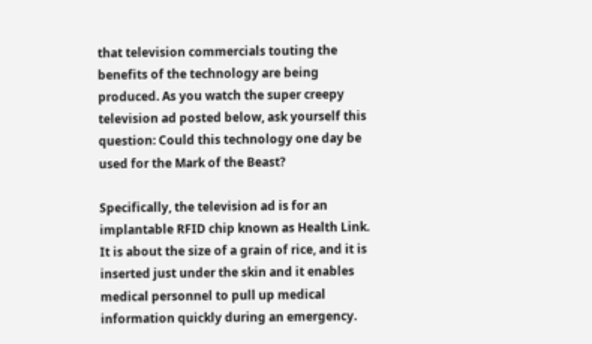that television commercials touting the benefits of the technology are being produced. As you watch the super creepy television ad posted below, ask yourself this question: Could this technology one day be used for the Mark of the Beast?

Specifically, the television ad is for an implantable RFID chip known as Health Link. It is about the size of a grain of rice, and it is inserted just under the skin and it enables medical personnel to pull up medical information quickly during an emergency.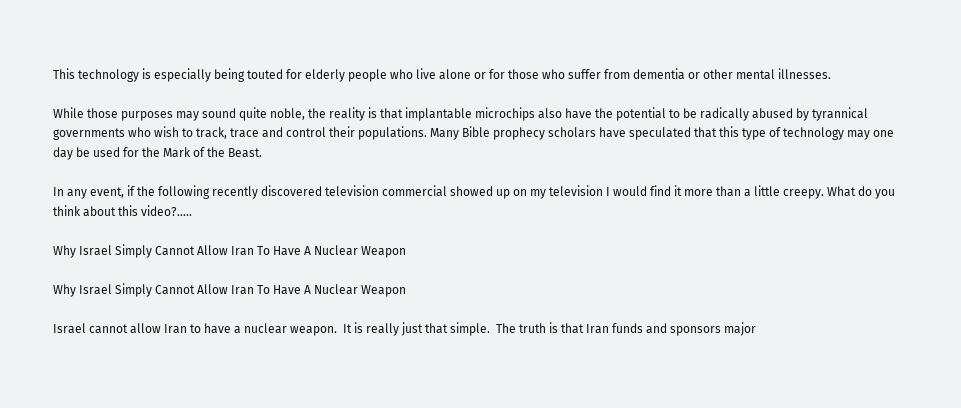This technology is especially being touted for elderly people who live alone or for those who suffer from dementia or other mental illnesses.

While those purposes may sound quite noble, the reality is that implantable microchips also have the potential to be radically abused by tyrannical governments who wish to track, trace and control their populations. Many Bible prophecy scholars have speculated that this type of technology may one day be used for the Mark of the Beast.

In any event, if the following recently discovered television commercial showed up on my television I would find it more than a little creepy. What do you think about this video?…..

Why Israel Simply Cannot Allow Iran To Have A Nuclear Weapon

Why Israel Simply Cannot Allow Iran To Have A Nuclear Weapon

Israel cannot allow Iran to have a nuclear weapon.  It is really just that simple.  The truth is that Iran funds and sponsors major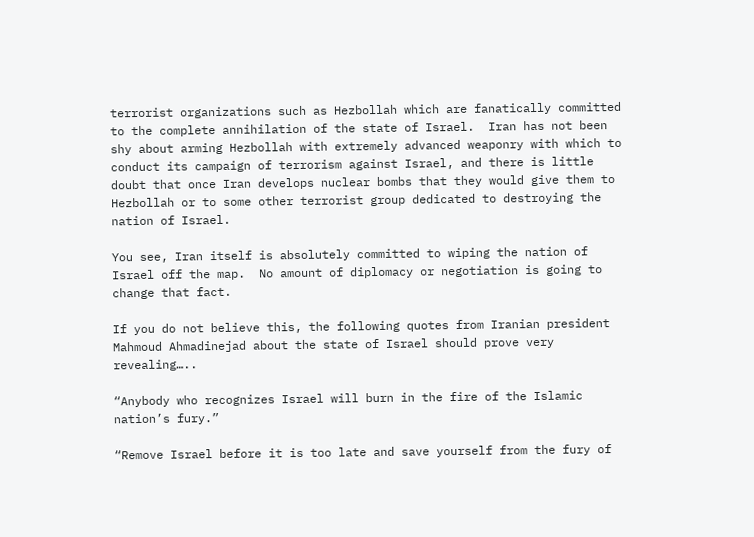terrorist organizations such as Hezbollah which are fanatically committed to the complete annihilation of the state of Israel.  Iran has not been shy about arming Hezbollah with extremely advanced weaponry with which to conduct its campaign of terrorism against Israel, and there is little doubt that once Iran develops nuclear bombs that they would give them to Hezbollah or to some other terrorist group dedicated to destroying the nation of Israel.

You see, Iran itself is absolutely committed to wiping the nation of Israel off the map.  No amount of diplomacy or negotiation is going to change that fact.

If you do not believe this, the following quotes from Iranian president Mahmoud Ahmadinejad about the state of Israel should prove very revealing…..

“Anybody who recognizes Israel will burn in the fire of the Islamic nation’s fury.”

“Remove Israel before it is too late and save yourself from the fury of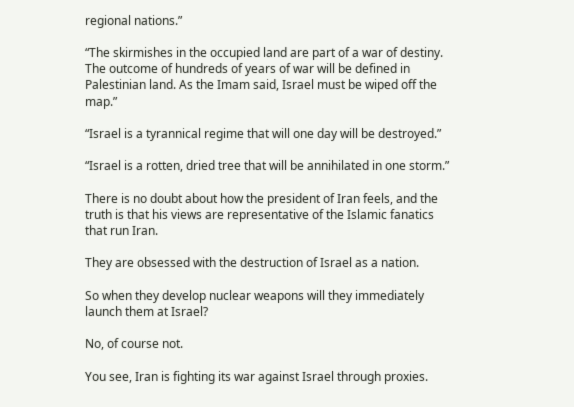regional nations.”

“The skirmishes in the occupied land are part of a war of destiny. The outcome of hundreds of years of war will be defined in Palestinian land. As the Imam said, Israel must be wiped off the map.”

“Israel is a tyrannical regime that will one day will be destroyed.”

“Israel is a rotten, dried tree that will be annihilated in one storm.”

There is no doubt about how the president of Iran feels, and the truth is that his views are representative of the Islamic fanatics that run Iran.

They are obsessed with the destruction of Israel as a nation.

So when they develop nuclear weapons will they immediately launch them at Israel?

No, of course not.

You see, Iran is fighting its war against Israel through proxies.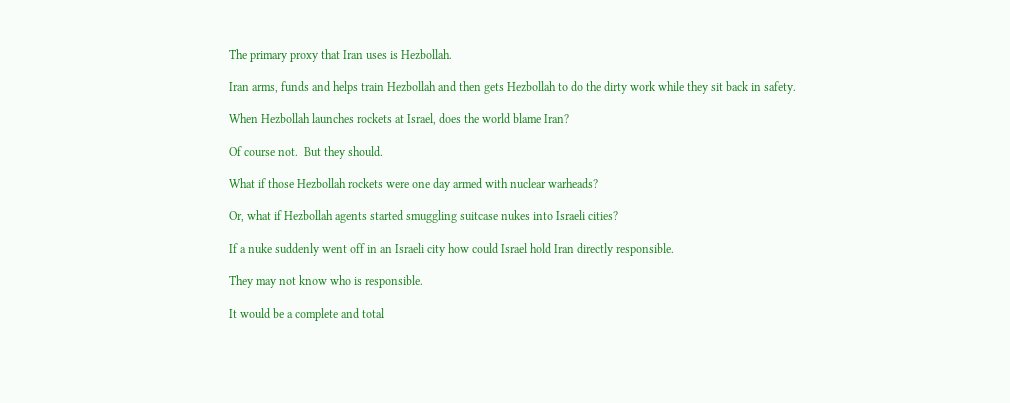The primary proxy that Iran uses is Hezbollah.

Iran arms, funds and helps train Hezbollah and then gets Hezbollah to do the dirty work while they sit back in safety.

When Hezbollah launches rockets at Israel, does the world blame Iran?

Of course not.  But they should.

What if those Hezbollah rockets were one day armed with nuclear warheads?

Or, what if Hezbollah agents started smuggling suitcase nukes into Israeli cities?

If a nuke suddenly went off in an Israeli city how could Israel hold Iran directly responsible.

They may not know who is responsible.

It would be a complete and total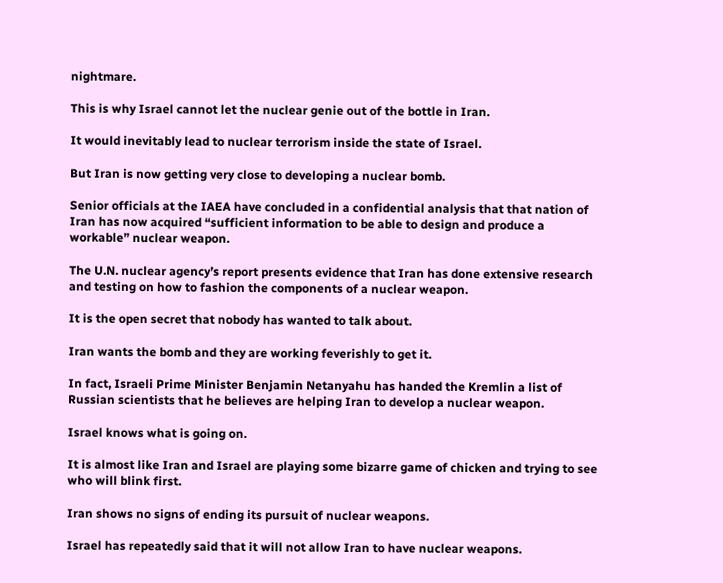nightmare.

This is why Israel cannot let the nuclear genie out of the bottle in Iran.

It would inevitably lead to nuclear terrorism inside the state of Israel.

But Iran is now getting very close to developing a nuclear bomb.

Senior officials at the IAEA have concluded in a confidential analysis that that nation of Iran has now acquired “sufficient information to be able to design and produce a workable” nuclear weapon.

The U.N. nuclear agency’s report presents evidence that Iran has done extensive research and testing on how to fashion the components of a nuclear weapon.

It is the open secret that nobody has wanted to talk about.

Iran wants the bomb and they are working feverishly to get it.

In fact, Israeli Prime Minister Benjamin Netanyahu has handed the Kremlin a list of Russian scientists that he believes are helping Iran to develop a nuclear weapon.

Israel knows what is going on.

It is almost like Iran and Israel are playing some bizarre game of chicken and trying to see who will blink first.

Iran shows no signs of ending its pursuit of nuclear weapons.

Israel has repeatedly said that it will not allow Iran to have nuclear weapons.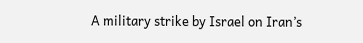A military strike by Israel on Iran’s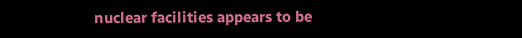nuclear facilities appears to be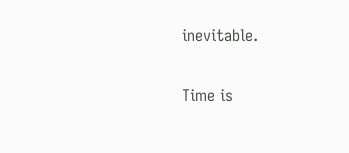inevitable.

Time is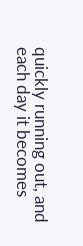quickly running out, and each day it becomes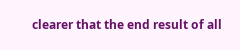clearer that the end result of all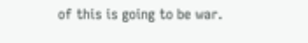of this is going to be war.